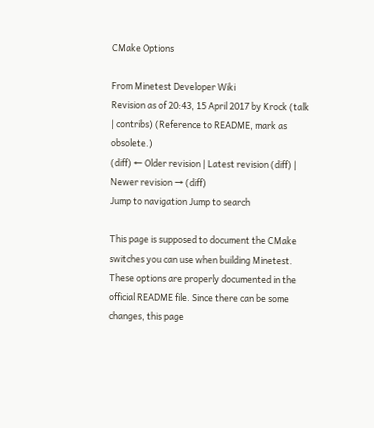CMake Options

From Minetest Developer Wiki
Revision as of 20:43, 15 April 2017 by Krock (talk | contribs) (Reference to README, mark as obsolete.)
(diff) ← Older revision | Latest revision (diff) | Newer revision → (diff)
Jump to navigation Jump to search

This page is supposed to document the CMake switches you can use when building Minetest. These options are properly documented in the official README file. Since there can be some changes, this page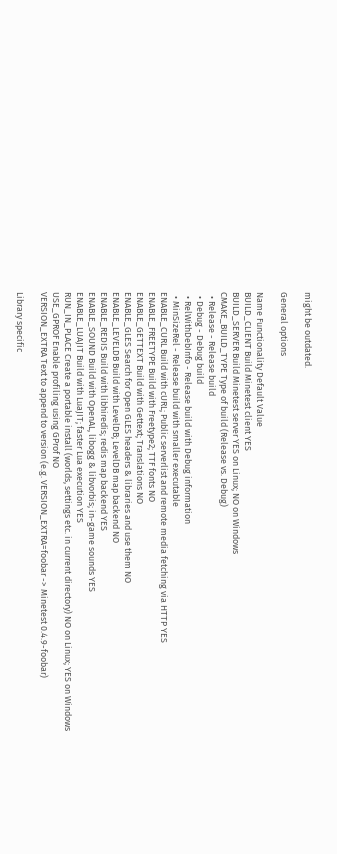might be outdated.

General options

Name Functionality Default Value
BUILD_CLIENT Build Minetest client YES
BUILD_SERVER Build Minetest server YES on Linux; NO on Windows
CMAKE_BUILD_TYPE Type of build (Release vs. Debug)
  • Release - Release build
  • Debug - Debug build
  • RelWithDebInfo - Release build with Debug information
  • MinSizeRel - Release build with smaller executable
ENABLE_CURL Build with cURL; Public serverlist and remote media fetching via HTTP YES
ENABLE_FREETYPE Build with Freetype2; TTF fonts NO
ENABLE_GETTEXT Build with Gettext; Translations NO
ENABLE_GLES Search for Open GLES headers & libraries and use them NO
ENABLE_LEVELDB Build with LevelDB; LevelDB map backend NO
ENABLE_REDIS Build with libhiredis; redis map backend YES
ENABLE_SOUND Build with OpenAL, libogg & libvorbis; in-game sounds YES
ENABLE_LUAJIT Build with LuaJIT; faster Lua execution YES
RUN_IN_PLACE Create a portable install (worlds, settings etc. in current directory) NO on Linux; YES on Windows
USE_GPROF Enable profiling using GProf NO
VERSION_EXTRA Text to append to version (e.g. VERSION_EXTRA=foobar -> Minetest 0.4.9-foobar)

Library specific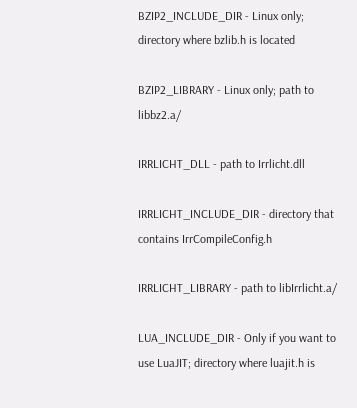BZIP2_INCLUDE_DIR - Linux only; directory where bzlib.h is located

BZIP2_LIBRARY - Linux only; path to libbz2.a/

IRRLICHT_DLL - path to Irrlicht.dll

IRRLICHT_INCLUDE_DIR - directory that contains IrrCompileConfig.h

IRRLICHT_LIBRARY - path to libIrrlicht.a/

LUA_INCLUDE_DIR - Only if you want to use LuaJIT; directory where luajit.h is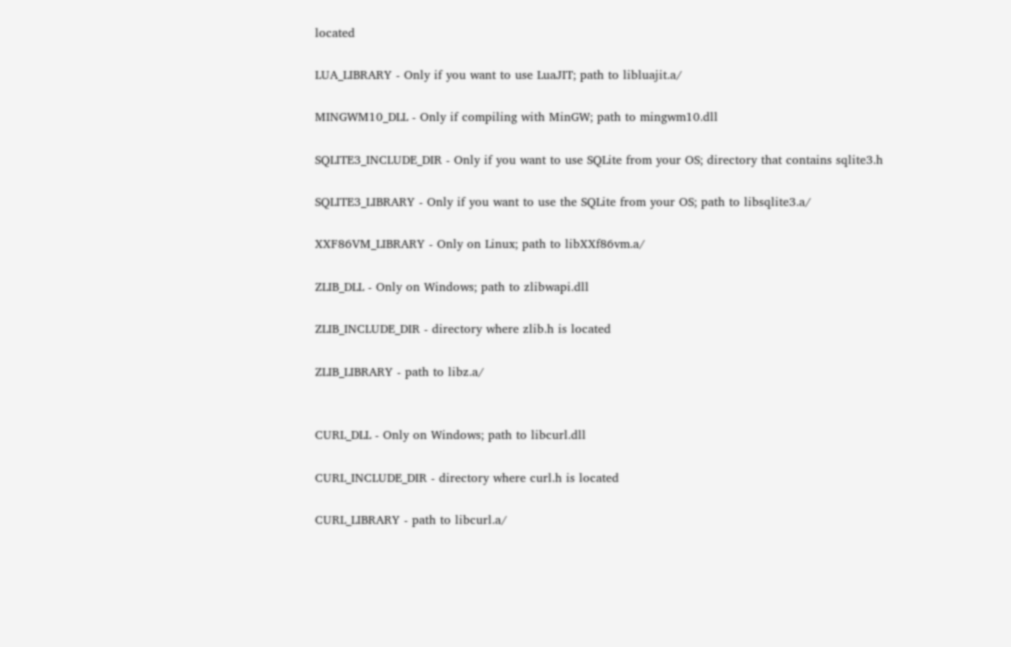located

LUA_LIBRARY - Only if you want to use LuaJIT; path to libluajit.a/

MINGWM10_DLL - Only if compiling with MinGW; path to mingwm10.dll

SQLITE3_INCLUDE_DIR - Only if you want to use SQLite from your OS; directory that contains sqlite3.h

SQLITE3_LIBRARY - Only if you want to use the SQLite from your OS; path to libsqlite3.a/

XXF86VM_LIBRARY - Only on Linux; path to libXXf86vm.a/

ZLIB_DLL - Only on Windows; path to zlibwapi.dll

ZLIB_INCLUDE_DIR - directory where zlib.h is located

ZLIB_LIBRARY - path to libz.a/


CURL_DLL - Only on Windows; path to libcurl.dll

CURL_INCLUDE_DIR - directory where curl.h is located

CURL_LIBRARY - path to libcurl.a/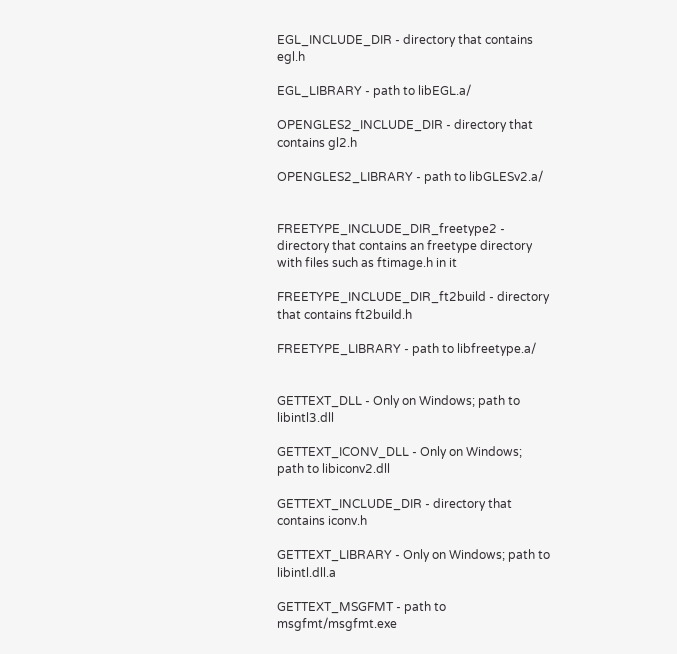EGL_INCLUDE_DIR - directory that contains egl.h

EGL_LIBRARY - path to libEGL.a/

OPENGLES2_INCLUDE_DIR - directory that contains gl2.h

OPENGLES2_LIBRARY - path to libGLESv2.a/


FREETYPE_INCLUDE_DIR_freetype2 - directory that contains an freetype directory with files such as ftimage.h in it

FREETYPE_INCLUDE_DIR_ft2build - directory that contains ft2build.h

FREETYPE_LIBRARY - path to libfreetype.a/


GETTEXT_DLL - Only on Windows; path to libintl3.dll

GETTEXT_ICONV_DLL - Only on Windows; path to libiconv2.dll

GETTEXT_INCLUDE_DIR - directory that contains iconv.h

GETTEXT_LIBRARY - Only on Windows; path to libintl.dll.a

GETTEXT_MSGFMT - path to msgfmt/msgfmt.exe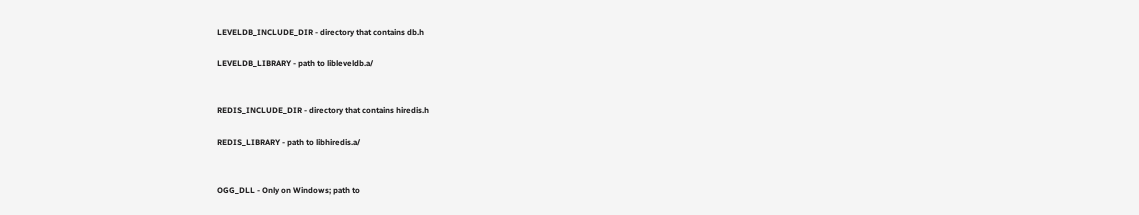LEVELDB_INCLUDE_DIR - directory that contains db.h

LEVELDB_LIBRARY - path to libleveldb.a/


REDIS_INCLUDE_DIR - directory that contains hiredis.h

REDIS_LIBRARY - path to libhiredis.a/


OGG_DLL - Only on Windows; path to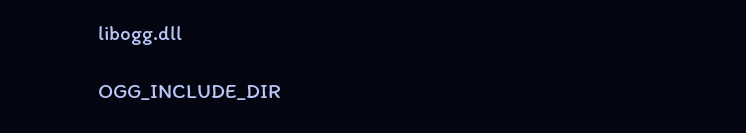libogg.dll

OGG_INCLUDE_DIR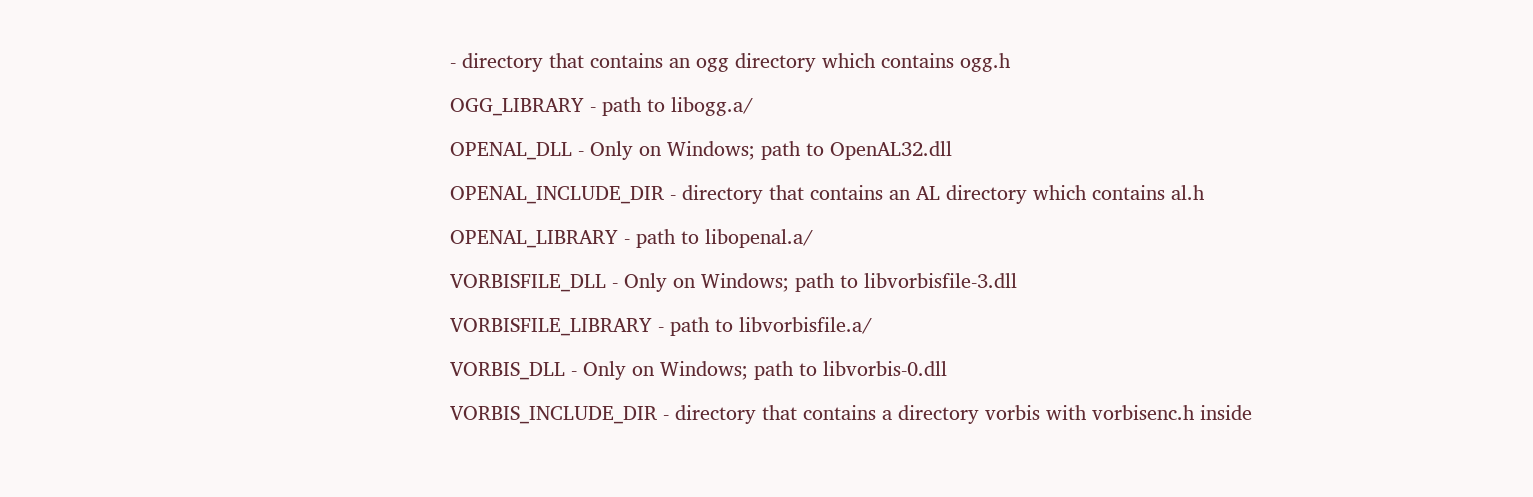- directory that contains an ogg directory which contains ogg.h

OGG_LIBRARY - path to libogg.a/

OPENAL_DLL - Only on Windows; path to OpenAL32.dll

OPENAL_INCLUDE_DIR - directory that contains an AL directory which contains al.h

OPENAL_LIBRARY - path to libopenal.a/

VORBISFILE_DLL - Only on Windows; path to libvorbisfile-3.dll

VORBISFILE_LIBRARY - path to libvorbisfile.a/

VORBIS_DLL - Only on Windows; path to libvorbis-0.dll

VORBIS_INCLUDE_DIR - directory that contains a directory vorbis with vorbisenc.h inside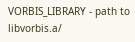VORBIS_LIBRARY - path to libvorbis.a/